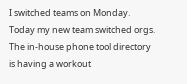I switched teams on Monday. Today my new team switched orgs. The in-house phone tool directory is having a workout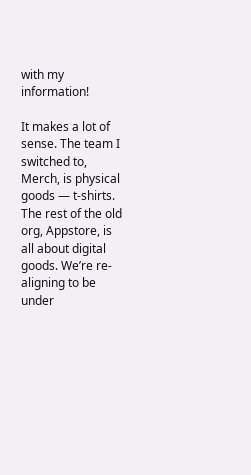with my information!

It makes a lot of sense. The team I switched to, Merch, is physical goods — t-shirts. The rest of the old org, Appstore, is all about digital goods. We’re re-aligning to be under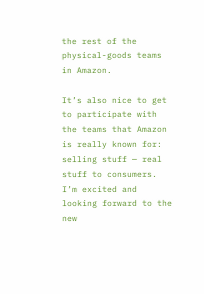the rest of the physical-goods teams in Amazon.

It’s also nice to get to participate with the teams that Amazon is really known for: selling stuff — real stuff to consumers. I’m excited and looking forward to the new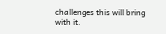challenges this will bring with it.